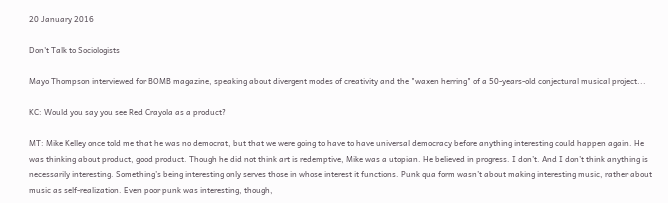20 January 2016

Don't Talk to Sociologists

Mayo Thompson interviewed for BOMB magazine, speaking about divergent modes of creativity and the "waxen herring" of a 50-years-old conjectural musical project...

KC: Would you say you see Red Crayola as a product?

MT: Mike Kelley once told me that he was no democrat, but that we were going to have to have universal democracy before anything interesting could happen again. He was thinking about product, good product. Though he did not think art is redemptive, Mike was a utopian. He believed in progress. I don’t. And I don’t think anything is necessarily interesting. Something’s being interesting only serves those in whose interest it functions. Punk qua form wasn’t about making interesting music, rather about music as self-realization. Even poor punk was interesting, though,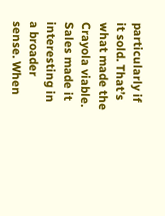particularly if it sold. That’s what made the Crayola viable. Sales made it interesting in a broader sense. When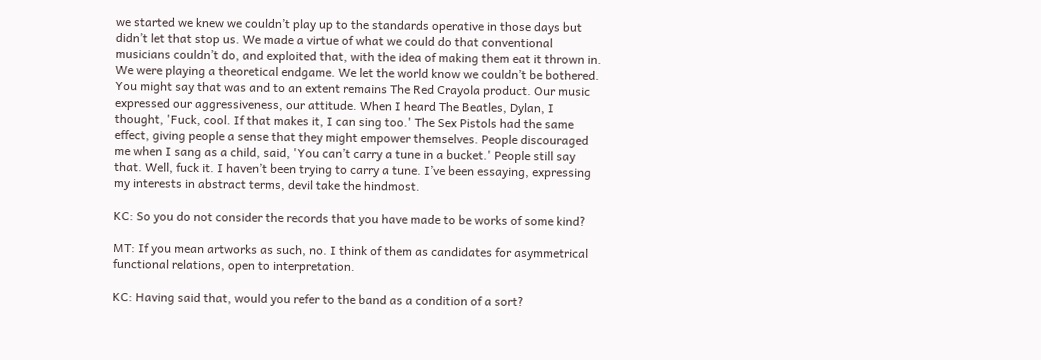we started we knew we couldn’t play up to the standards operative in those days but didn’t let that stop us. We made a virtue of what we could do that conventional musicians couldn’t do, and exploited that, with the idea of making them eat it thrown in. We were playing a theoretical endgame. We let the world know we couldn’t be bothered. You might say that was and to an extent remains The Red Crayola product. Our music expressed our aggressiveness, our attitude. When I heard The Beatles, Dylan, I thought, 'Fuck, cool. If that makes it, I can sing too.' The Sex Pistols had the same effect, giving people a sense that they might empower themselves. People discouraged me when I sang as a child, said, 'You can’t carry a tune in a bucket.' People still say that. Well, fuck it. I haven’t been trying to carry a tune. I’ve been essaying, expressing my interests in abstract terms, devil take the hindmost.

KC: So you do not consider the records that you have made to be works of some kind?

MT: If you mean artworks as such, no. I think of them as candidates for asymmetrical functional relations, open to interpretation.

KC: Having said that, would you refer to the band as a condition of a sort?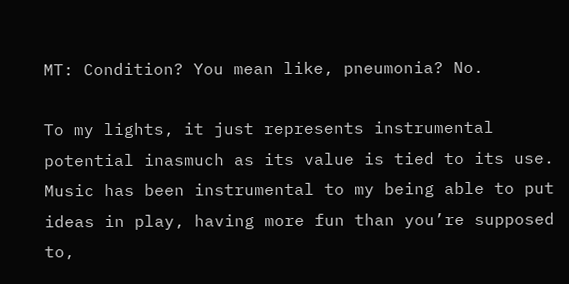MT: Condition? You mean like, pneumonia? No.

To my lights, it just represents instrumental potential inasmuch as its value is tied to its use. Music has been instrumental to my being able to put ideas in play, having more fun than you’re supposed to,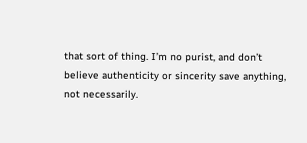that sort of thing. I’m no purist, and don’t believe authenticity or sincerity save anything, not necessarily.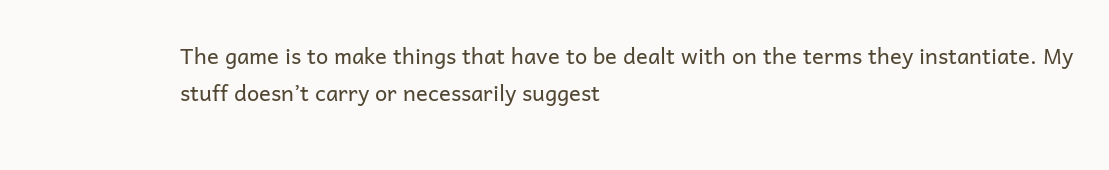The game is to make things that have to be dealt with on the terms they instantiate. My stuff doesn’t carry or necessarily suggest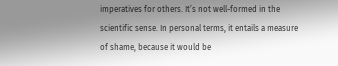imperatives for others. It’s not well-formed in the scientific sense. In personal terms, it entails a measure of shame, because it would be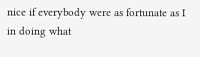nice if everybody were as fortunate as I in doing what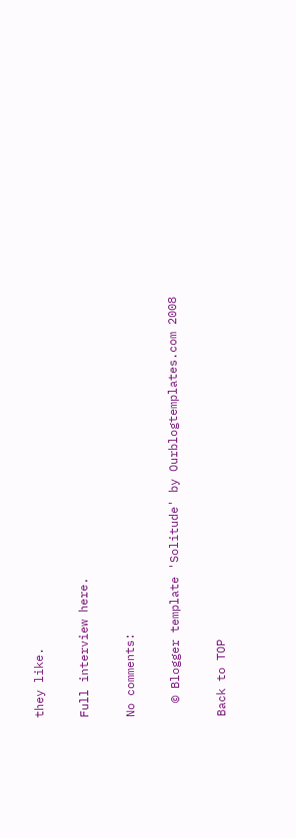they like.

Full interview here.

No comments:

  © Blogger template 'Solitude' by Ourblogtemplates.com 2008

Back to TOP